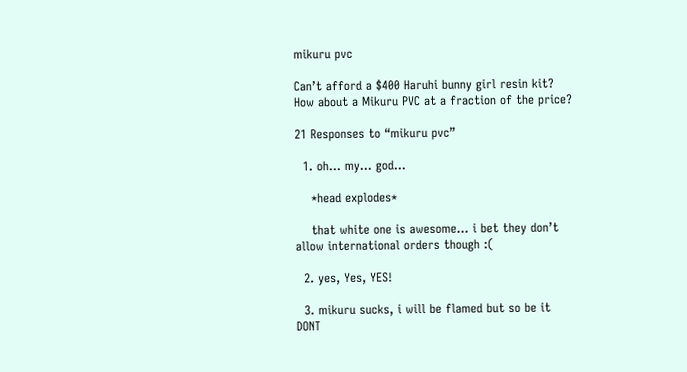mikuru pvc

Can’t afford a $400 Haruhi bunny girl resin kit? How about a Mikuru PVC at a fraction of the price?

21 Responses to “mikuru pvc”

  1. oh… my… god…

    *head explodes*

    that white one is awesome… i bet they don’t allow international orders though :(

  2. yes, Yes, YES!

  3. mikuru sucks, i will be flamed but so be it DONT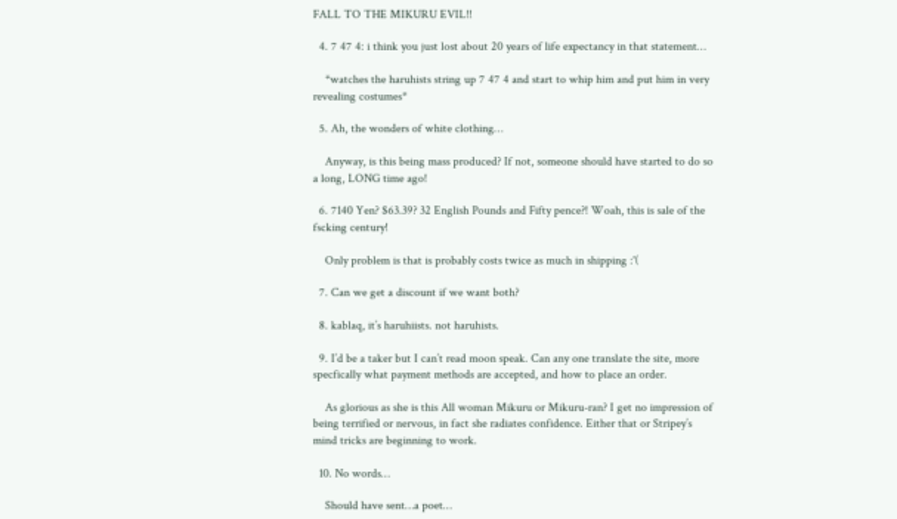FALL TO THE MIKURU EVIL!!

  4. 7 47 4: i think you just lost about 20 years of life expectancy in that statement…

    *watches the haruhists string up 7 47 4 and start to whip him and put him in very revealing costumes*

  5. Ah, the wonders of white clothing…

    Anyway, is this being mass produced? If not, someone should have started to do so a long, LONG time ago!

  6. 7140 Yen? $63.39? 32 English Pounds and Fifty pence?! Woah, this is sale of the fscking century!

    Only problem is that is probably costs twice as much in shipping :'(

  7. Can we get a discount if we want both?

  8. kablaq, it’s haruhiists. not haruhists.

  9. I’d be a taker but I can’t read moon speak. Can any one translate the site, more specfically what payment methods are accepted, and how to place an order.

    As glorious as she is this All woman Mikuru or Mikuru-ran? I get no impression of being terrified or nervous, in fact she radiates confidence. Either that or Stripey’s mind tricks are beginning to work.

  10. No words…

    Should have sent…a poet…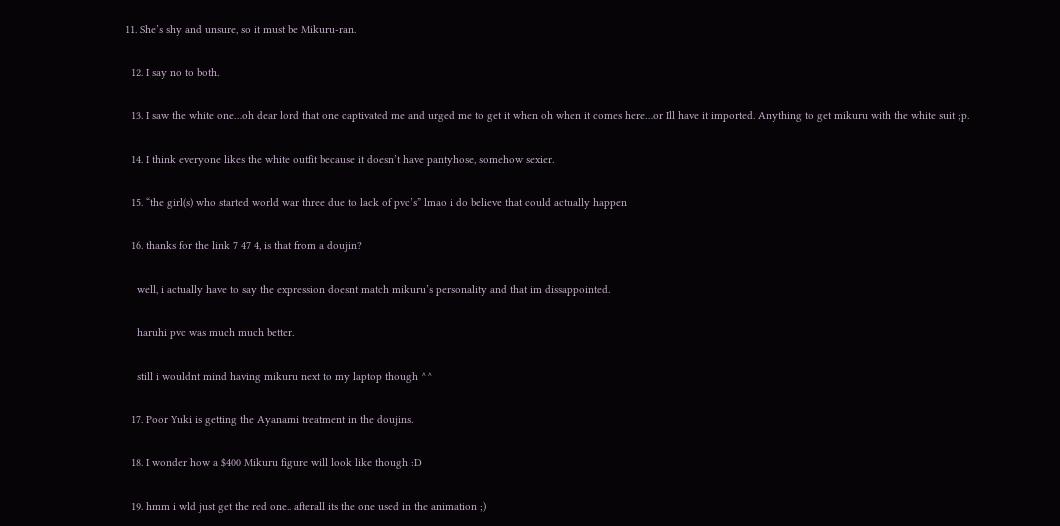11. She’s shy and unsure, so it must be Mikuru-ran.

  12. I say no to both.

  13. I saw the white one…oh dear lord that one captivated me and urged me to get it when oh when it comes here…or Ill have it imported. Anything to get mikuru with the white suit ;p.

  14. I think everyone likes the white outfit because it doesn’t have pantyhose, somehow sexier.

  15. “the girl(s) who started world war three due to lack of pvc’s” lmao i do believe that could actually happen

  16. thanks for the link 7 47 4, is that from a doujin?

    well, i actually have to say the expression doesnt match mikuru’s personality and that im dissappointed.

    haruhi pvc was much much better.

    still i wouldnt mind having mikuru next to my laptop though ^^

  17. Poor Yuki is getting the Ayanami treatment in the doujins.

  18. I wonder how a $400 Mikuru figure will look like though :D

  19. hmm i wld just get the red one.. afterall its the one used in the animation ;)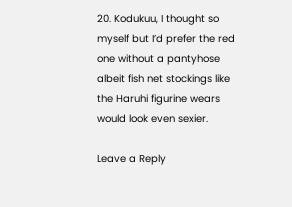20. Kodukuu, I thought so myself but I’d prefer the red one without a pantyhose albeit fish net stockings like the Haruhi figurine wears would look even sexier.

Leave a Reply